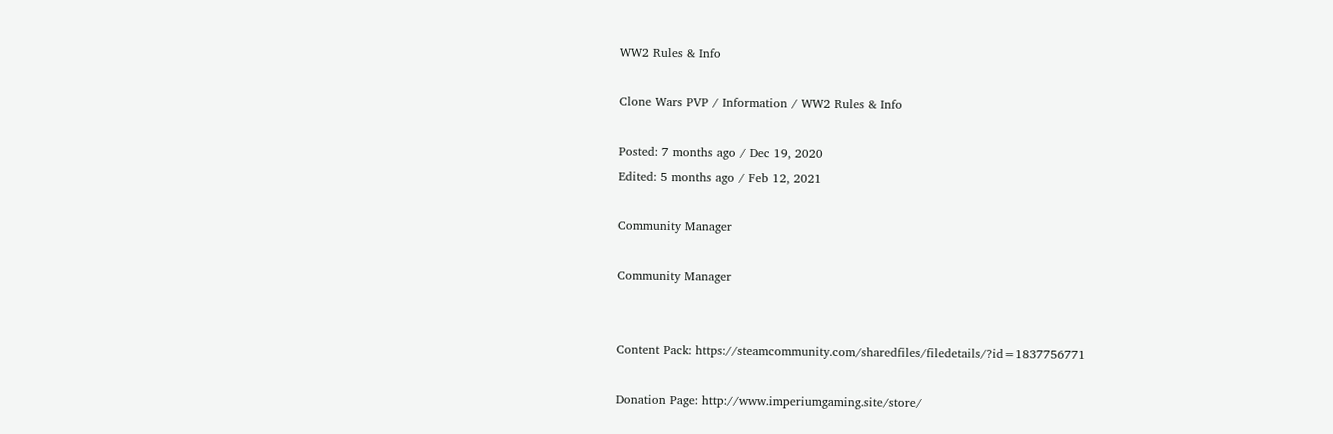WW2 Rules & Info

Clone Wars PVP / Information / WW2 Rules & Info

Posted: 7 months ago / Dec 19, 2020
Edited: 5 months ago / Feb 12, 2021

Community Manager

Community Manager


Content Pack: https://steamcommunity.com/sharedfiles/filedetails/?id=1837756771

Donation Page: http://www.imperiumgaming.site/store/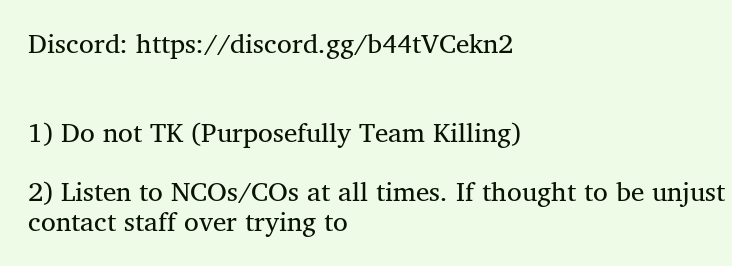Discord: https://discord.gg/b44tVCekn2


1) Do not TK (Purposefully Team Killing)

2) Listen to NCOs/COs at all times. If thought to be unjust contact staff over trying to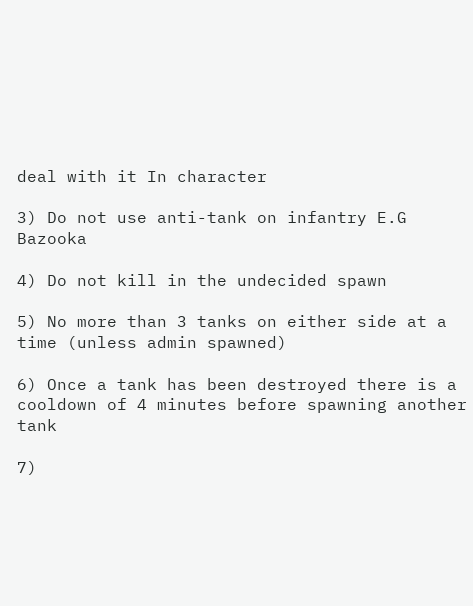deal with it In character

3) Do not use anti-tank on infantry E.G Bazooka

4) Do not kill in the undecided spawn

5) No more than 3 tanks on either side at a time (unless admin spawned)

6) Once a tank has been destroyed there is a cooldown of 4 minutes before spawning another tank

7)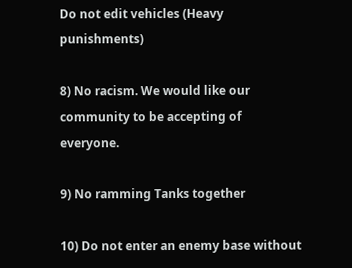Do not edit vehicles (Heavy punishments)

8) No racism. We would like our community to be accepting of everyone.

9) No ramming Tanks together

10) Do not enter an enemy base without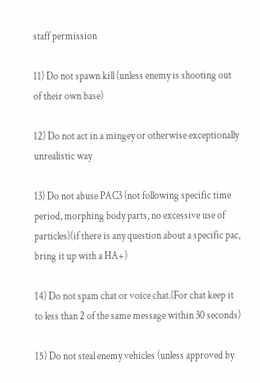staff permission

11) Do not spawn kill (unless enemy is shooting out of their own base)

12) Do not act in a mingey or otherwise exceptionally unrealistic way

13) Do not abuse PAC3 (not following specific time period, morphing body parts, no excessive use of particles)(if there is any question about a specific pac, bring it up with a HA+)

14) Do not spam chat or voice chat.(For chat keep it to less than 2 of the same message within 30 seconds)

15) Do not steal enemy vehicles (unless approved by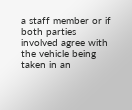a staff member or if both parties involved agree with the vehicle being taken in an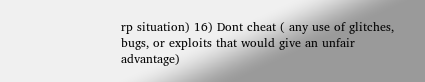rp situation) 16) Dont cheat ( any use of glitches, bugs, or exploits that would give an unfair advantage)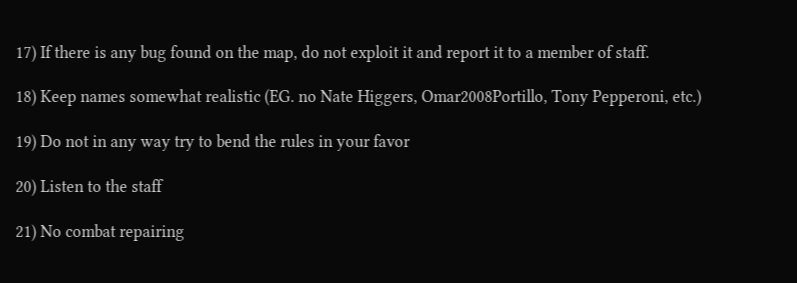17) If there is any bug found on the map, do not exploit it and report it to a member of staff.

18) Keep names somewhat realistic (EG. no Nate Higgers, Omar2008Portillo, Tony Pepperoni, etc.)

19) Do not in any way try to bend the rules in your favor

20) Listen to the staff

21) No combat repairing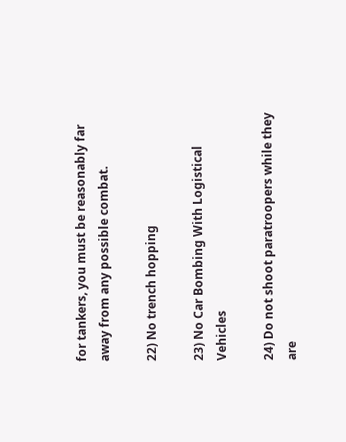for tankers, you must be reasonably far away from any possible combat.

22) No trench hopping

23) No Car Bombing With Logistical Vehicles

24) Do not shoot paratroopers while they are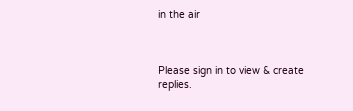in the air



Please sign in to view & create replies.